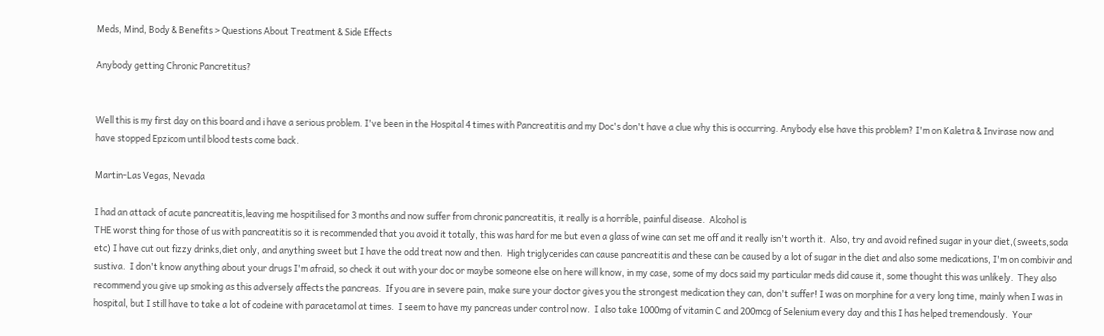Meds, Mind, Body & Benefits > Questions About Treatment & Side Effects

Anybody getting Chronic Pancretitus?


Well this is my first day on this board and i have a serious problem. I've been in the Hospital 4 times with Pancreatitis and my Doc's don't have a clue why this is occurring. Anybody else have this problem? I'm on Kaletra & Invirase now and have stopped Epzicom until blood tests come back.

Martin-Las Vegas, Nevada

I had an attack of acute pancreatitis,leaving me hospitilised for 3 months and now suffer from chronic pancreatitis, it really is a horrible, painful disease.  Alcohol is
THE worst thing for those of us with pancreatitis so it is recommended that you avoid it totally, this was hard for me but even a glass of wine can set me off and it really isn't worth it.  Also, try and avoid refined sugar in your diet,(sweets,soda etc) I have cut out fizzy drinks,diet only, and anything sweet but I have the odd treat now and then.  High triglycerides can cause pancreatitis and these can be caused by a lot of sugar in the diet and also some medications, I'm on combivir and sustiva.  I don't know anything about your drugs I'm afraid, so check it out with your doc or maybe someone else on here will know, in my case, some of my docs said my particular meds did cause it, some thought this was unlikely.  They also recommend you give up smoking as this adversely affects the pancreas.  If you are in severe pain, make sure your doctor gives you the strongest medication they can, don't suffer! I was on morphine for a very long time, mainly when I was in hospital, but I still have to take a lot of codeine with paracetamol at times.  I seem to have my pancreas under control now.  I also take 1000mg of vitamin C and 200mcg of Selenium every day and this I has helped tremendously.  Your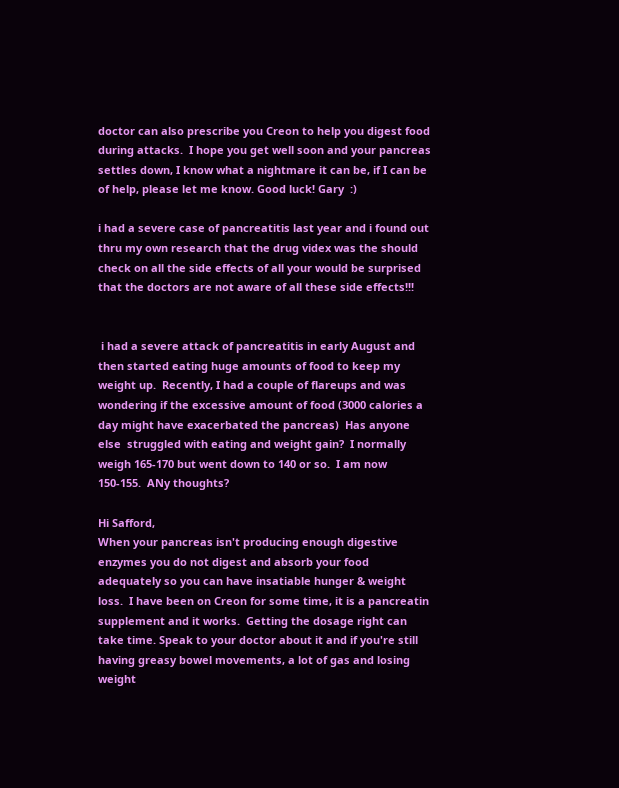doctor can also prescribe you Creon to help you digest food during attacks.  I hope you get well soon and your pancreas settles down, I know what a nightmare it can be, if I can be of help, please let me know. Good luck! Gary  :)

i had a severe case of pancreatitis last year and i found out thru my own research that the drug videx was the should check on all the side effects of all your would be surprised that the doctors are not aware of all these side effects!!!


 i had a severe attack of pancreatitis in early August and then started eating huge amounts of food to keep my weight up.  Recently, I had a couple of flareups and was wondering if the excessive amount of food (3000 calories a day might have exacerbated the pancreas)  Has anyone else  struggled with eating and weight gain?  I normally weigh 165-170 but went down to 140 or so.  I am now 150-155.  ANy thoughts?

Hi Safford,
When your pancreas isn't producing enough digestive enzymes you do not digest and absorb your food adequately so you can have insatiable hunger & weight loss.  I have been on Creon for some time, it is a pancreatin supplement and it works.  Getting the dosage right can take time. Speak to your doctor about it and if you're still having greasy bowel movements, a lot of gas and losing weight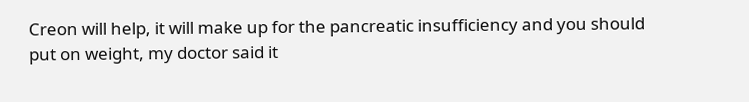Creon will help, it will make up for the pancreatic insufficiency and you should put on weight, my doctor said it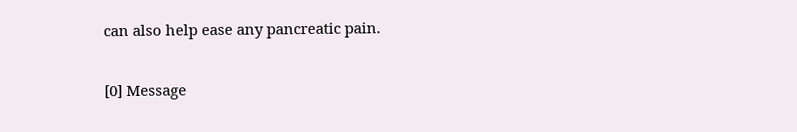can also help ease any pancreatic pain.


[0] Message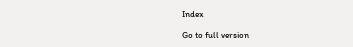Index

Go to full version